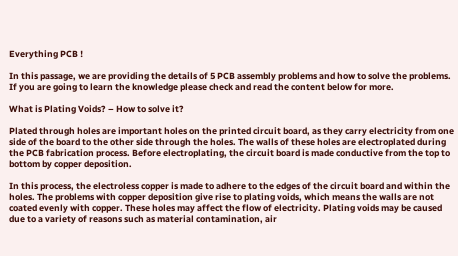Everything PCB !

In this passage, we are providing the details of 5 PCB assembly problems and how to solve the problems. If you are going to learn the knowledge please check and read the content below for more.

What is Plating Voids? – How to solve it?

Plated through holes are important holes on the printed circuit board, as they carry electricity from one side of the board to the other side through the holes. The walls of these holes are electroplated during the PCB fabrication process. Before electroplating, the circuit board is made conductive from the top to bottom by copper deposition.

In this process, the electroless copper is made to adhere to the edges of the circuit board and within the holes. The problems with copper deposition give rise to plating voids, which means the walls are not coated evenly with copper. These holes may affect the flow of electricity. Plating voids may be caused due to a variety of reasons such as material contamination, air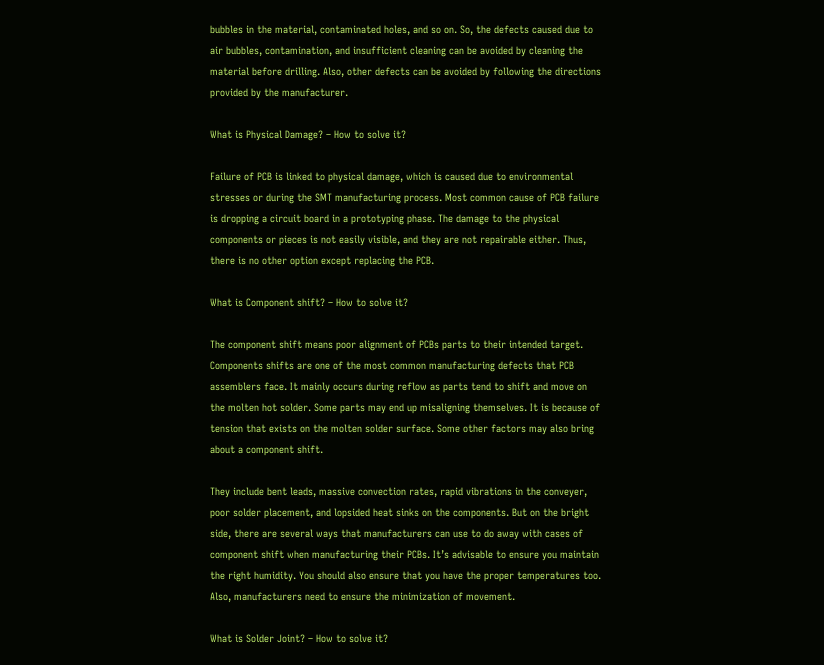bubbles in the material, contaminated holes, and so on. So, the defects caused due to air bubbles, contamination, and insufficient cleaning can be avoided by cleaning the material before drilling. Also, other defects can be avoided by following the directions provided by the manufacturer.

What is Physical Damage? – How to solve it?

Failure of PCB is linked to physical damage, which is caused due to environmental stresses or during the SMT manufacturing process. Most common cause of PCB failure is dropping a circuit board in a prototyping phase. The damage to the physical components or pieces is not easily visible, and they are not repairable either. Thus, there is no other option except replacing the PCB.

What is Component shift? – How to solve it?

The component shift means poor alignment of PCBs parts to their intended target. Components shifts are one of the most common manufacturing defects that PCB assemblers face. It mainly occurs during reflow as parts tend to shift and move on the molten hot solder. Some parts may end up misaligning themselves. It is because of tension that exists on the molten solder surface. Some other factors may also bring about a component shift.

They include bent leads, massive convection rates, rapid vibrations in the conveyer, poor solder placement, and lopsided heat sinks on the components. But on the bright side, there are several ways that manufacturers can use to do away with cases of component shift when manufacturing their PCBs. It’s advisable to ensure you maintain the right humidity. You should also ensure that you have the proper temperatures too. Also, manufacturers need to ensure the minimization of movement.

What is Solder Joint? – How to solve it?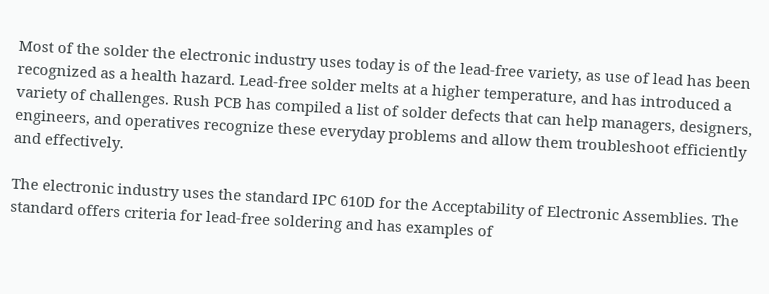Most of the solder the electronic industry uses today is of the lead-free variety, as use of lead has been recognized as a health hazard. Lead-free solder melts at a higher temperature, and has introduced a variety of challenges. Rush PCB has compiled a list of solder defects that can help managers, designers, engineers, and operatives recognize these everyday problems and allow them troubleshoot efficiently and effectively.

The electronic industry uses the standard IPC 610D for the Acceptability of Electronic Assemblies. The standard offers criteria for lead-free soldering and has examples of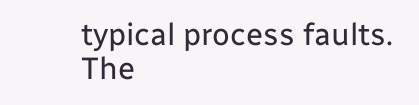typical process faults. The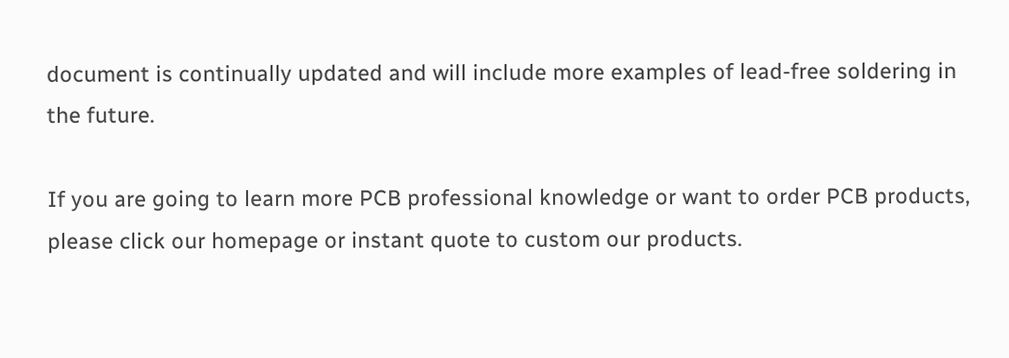document is continually updated and will include more examples of lead-free soldering in the future.

If you are going to learn more PCB professional knowledge or want to order PCB products, please click our homepage or instant quote to custom our products.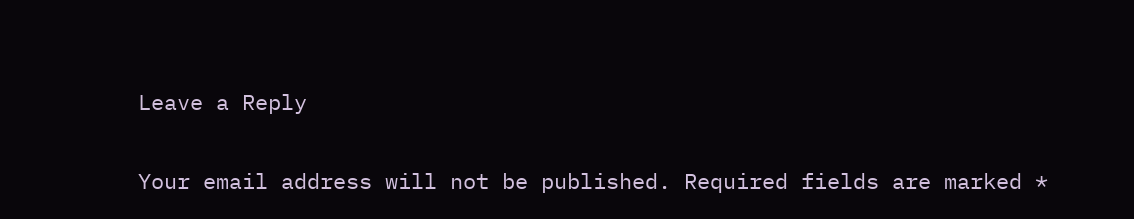Leave a Reply

Your email address will not be published. Required fields are marked *